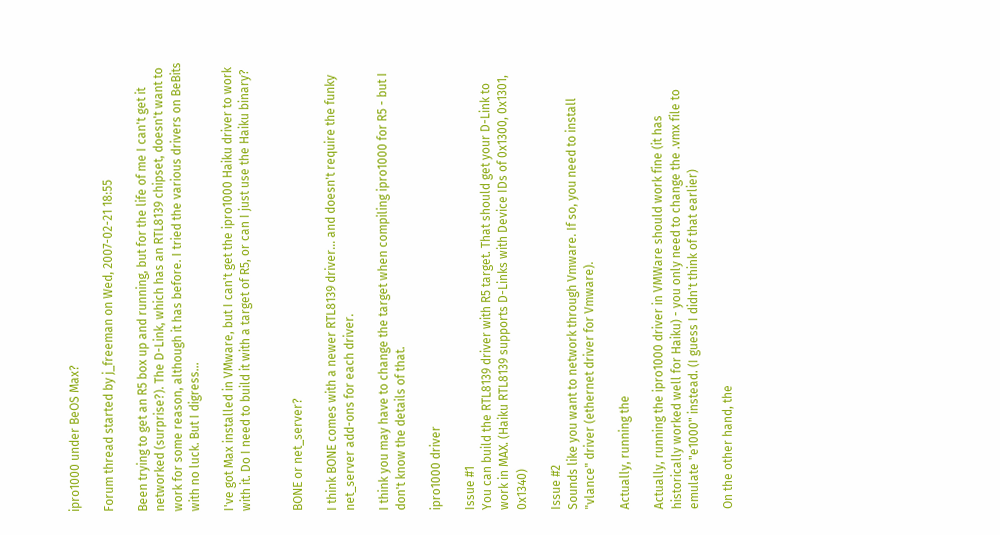ipro1000 under BeOS Max?

Forum thread started by j_freeman on Wed, 2007-02-21 18:55

Been trying to get an R5 box up and running, but for the life of me I can't get it networked (surprise?). The D-Link, which has an RTL8139 chipset, doesn't want to work for some reason, although it has before. I tried the various drivers on BeBits with no luck. But I digress...

I've got Max installed in VMware, but I can't get the ipro1000 Haiku driver to work with it. Do I need to build it with a target of R5, or can I just use the Haiku binary?


BONE or net_server?

I think BONE comes with a newer RTL8139 driver... and doesn't require the funky net_server add-ons for each driver.

I think you may have to change the target when compiling ipro1000 for R5 - but I don't know the details of that.

ipro1000 driver

Issue #1
You can build the RTL8139 driver with R5 target. That should get your D-Link to work in MAX. (Haiku RTL8139 supports D-Links with Device IDs of 0x1300, 0x1301, 0x1340)

Issue #2
Sounds like you want to network through Vmware. If so, you need to install "vlance" driver (ethernet driver for Vmware).

Actually, running the

Actually, running the ipro1000 driver in VMWare should work fine (it has historically worked well for Haiku) - you only need to change the .vmx file to emulate "e1000" instead. (I guess I didn't think of that earlier)

On the other hand, the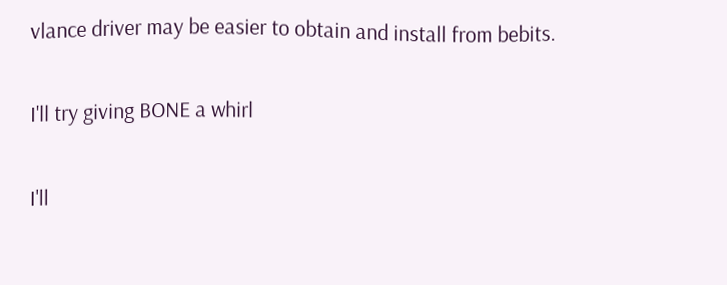vlance driver may be easier to obtain and install from bebits.

I'll try giving BONE a whirl

I'll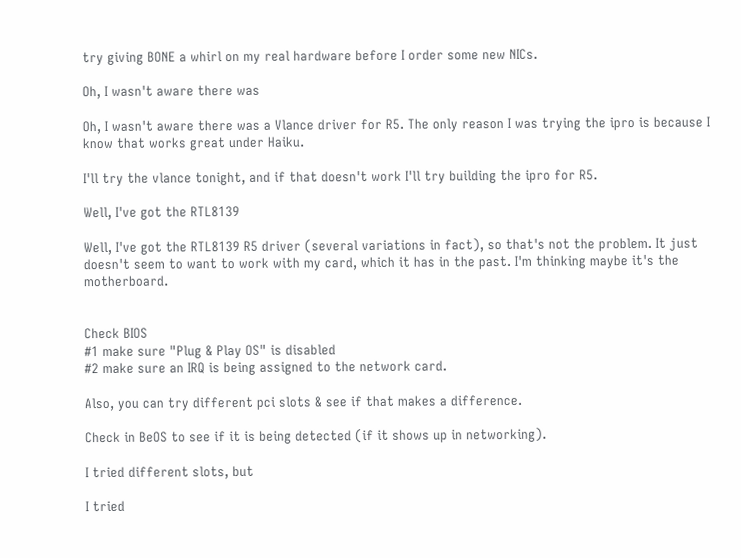try giving BONE a whirl on my real hardware before I order some new NICs.

Oh, I wasn't aware there was

Oh, I wasn't aware there was a Vlance driver for R5. The only reason I was trying the ipro is because I know that works great under Haiku.

I'll try the vlance tonight, and if that doesn't work I'll try building the ipro for R5.

Well, I've got the RTL8139

Well, I've got the RTL8139 R5 driver (several variations in fact), so that's not the problem. It just doesn't seem to want to work with my card, which it has in the past. I'm thinking maybe it's the motherboard.


Check BIOS
#1 make sure "Plug & Play OS" is disabled
#2 make sure an IRQ is being assigned to the network card.

Also, you can try different pci slots & see if that makes a difference.

Check in BeOS to see if it is being detected (if it shows up in networking).

I tried different slots, but

I tried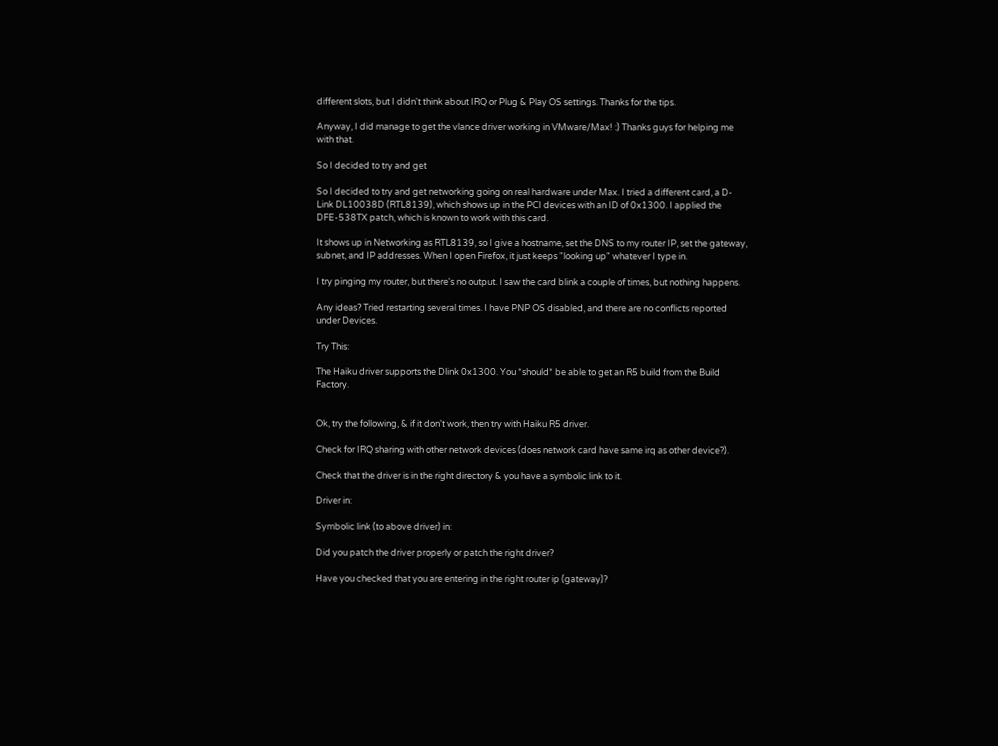different slots, but I didn't think about IRQ or Plug & Play OS settings. Thanks for the tips.

Anyway, I did manage to get the vlance driver working in VMware/Max! :) Thanks guys for helping me with that.

So I decided to try and get

So I decided to try and get networking going on real hardware under Max. I tried a different card, a D-Link DL10038D (RTL8139), which shows up in the PCI devices with an ID of 0x1300. I applied the DFE-538TX patch, which is known to work with this card.

It shows up in Networking as RTL8139, so I give a hostname, set the DNS to my router IP, set the gateway, subnet, and IP addresses. When I open Firefox, it just keeps "looking up" whatever I type in.

I try pinging my router, but there's no output. I saw the card blink a couple of times, but nothing happens.

Any ideas? Tried restarting several times. I have PNP OS disabled, and there are no conflicts reported under Devices.

Try This:

The Haiku driver supports the Dlink 0x1300. You *should* be able to get an R5 build from the Build Factory.


Ok, try the following, & if it don't work, then try with Haiku R5 driver.

Check for IRQ sharing with other network devices (does network card have same irq as other device?).

Check that the driver is in the right directory & you have a symbolic link to it.

Driver in:

Symbolic link (to above driver) in:

Did you patch the driver properly or patch the right driver?

Have you checked that you are entering in the right router ip (gateway)?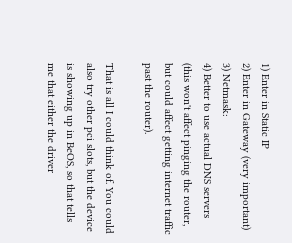1) Enter in Static IP
2) Enter in Gateway (very important)
3) Netmask:
4) Better to use actual DNS servers (this won't affect pinging the router, but could affect getting internet traffic past the router).

That is all I could think of. You could also try other pci slots, but the device is showing up in BeOS, so that tells me that either the driver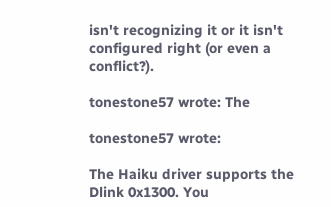isn't recognizing it or it isn't configured right (or even a conflict?).

tonestone57 wrote: The

tonestone57 wrote:

The Haiku driver supports the Dlink 0x1300. You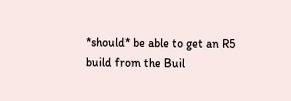*should* be able to get an R5 build from the Buil